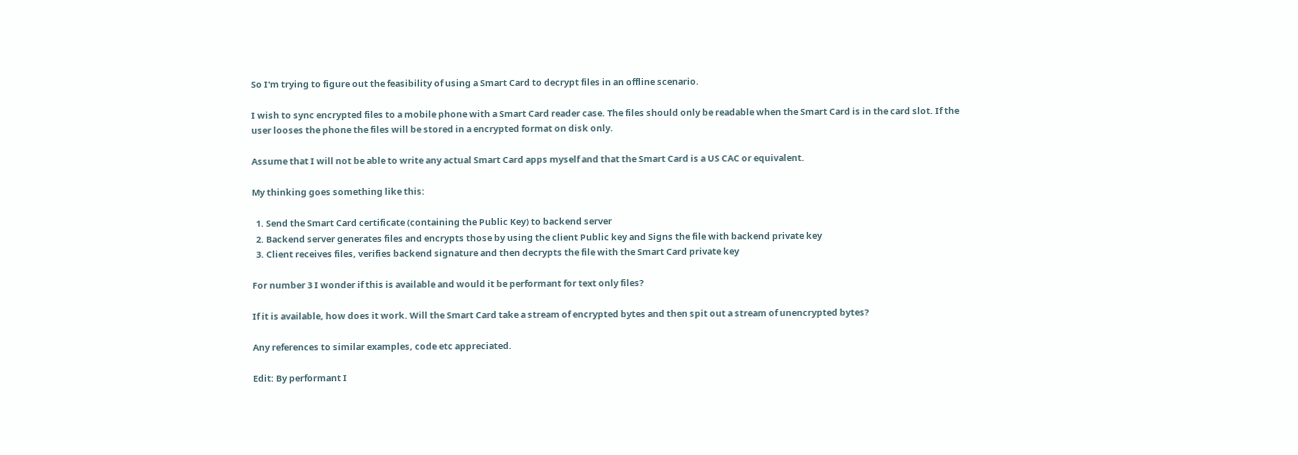So I'm trying to figure out the feasibility of using a Smart Card to decrypt files in an offline scenario.

I wish to sync encrypted files to a mobile phone with a Smart Card reader case. The files should only be readable when the Smart Card is in the card slot. If the user looses the phone the files will be stored in a encrypted format on disk only.

Assume that I will not be able to write any actual Smart Card apps myself and that the Smart Card is a US CAC or equivalent.

My thinking goes something like this:

  1. Send the Smart Card certificate (containing the Public Key) to backend server
  2. Backend server generates files and encrypts those by using the client Public key and Signs the file with backend private key
  3. Client receives files, verifies backend signature and then decrypts the file with the Smart Card private key

For number 3 I wonder if this is available and would it be performant for text only files?

If it is available, how does it work. Will the Smart Card take a stream of encrypted bytes and then spit out a stream of unencrypted bytes?

Any references to similar examples, code etc appreciated.

Edit: By performant I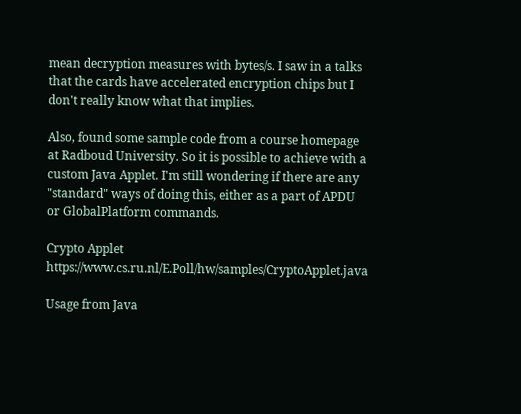mean decryption measures with bytes/s. I saw in a talks that the cards have accelerated encryption chips but I don't really know what that implies.

Also, found some sample code from a course homepage at Radboud University. So it is possible to achieve with a custom Java Applet. I'm still wondering if there are any "standard" ways of doing this, either as a part of APDU or GlobalPlatform commands.

Crypto Applet https://www.cs.ru.nl/E.Poll/hw/samples/CryptoApplet.java

Usage from Java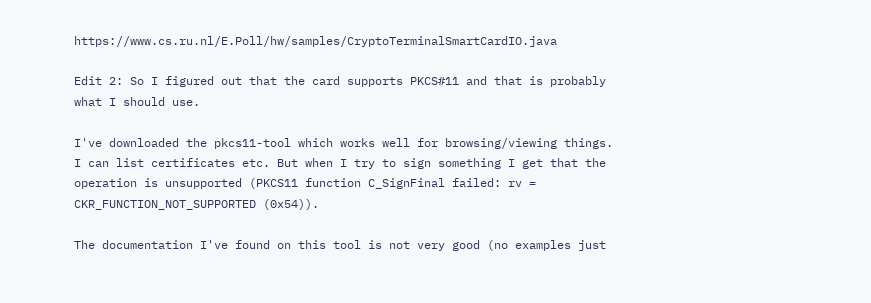https://www.cs.ru.nl/E.Poll/hw/samples/CryptoTerminalSmartCardIO.java

Edit 2: So I figured out that the card supports PKCS#11 and that is probably what I should use.

I've downloaded the pkcs11-tool which works well for browsing/viewing things. I can list certificates etc. But when I try to sign something I get that the operation is unsupported (PKCS11 function C_SignFinal failed: rv = CKR_FUNCTION_NOT_SUPPORTED (0x54)).

The documentation I've found on this tool is not very good (no examples just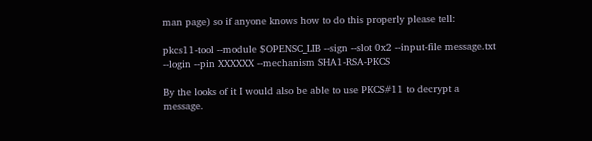man page) so if anyone knows how to do this properly please tell:

pkcs11-tool --module $OPENSC_LIB --sign --slot 0x2 --input-file message.txt --login --pin XXXXXX --mechanism SHA1-RSA-PKCS

By the looks of it I would also be able to use PKCS#11 to decrypt a message.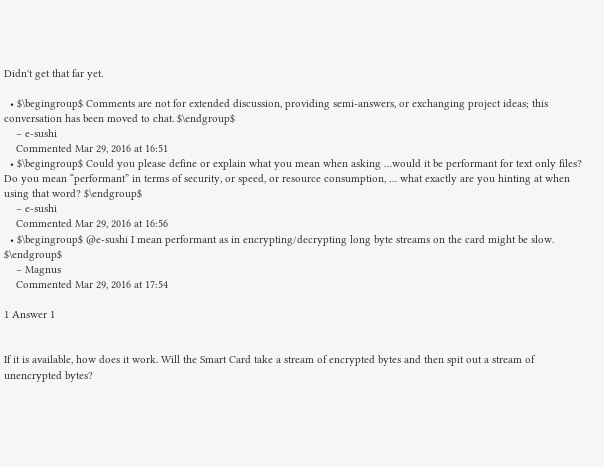Didn't get that far yet.

  • $\begingroup$ Comments are not for extended discussion, providing semi-answers, or exchanging project ideas; this conversation has been moved to chat. $\endgroup$
    – e-sushi
    Commented Mar 29, 2016 at 16:51
  • $\begingroup$ Could you please define or explain what you mean when asking …would it be performant for text only files? Do you mean “performant” in terms of security, or speed, or resource consumption, … what exactly are you hinting at when using that word? $\endgroup$
    – e-sushi
    Commented Mar 29, 2016 at 16:56
  • $\begingroup$ @e-sushi I mean performant as in encrypting/decrypting long byte streams on the card might be slow. $\endgroup$
    – Magnus
    Commented Mar 29, 2016 at 17:54

1 Answer 1


If it is available, how does it work. Will the Smart Card take a stream of encrypted bytes and then spit out a stream of unencrypted bytes?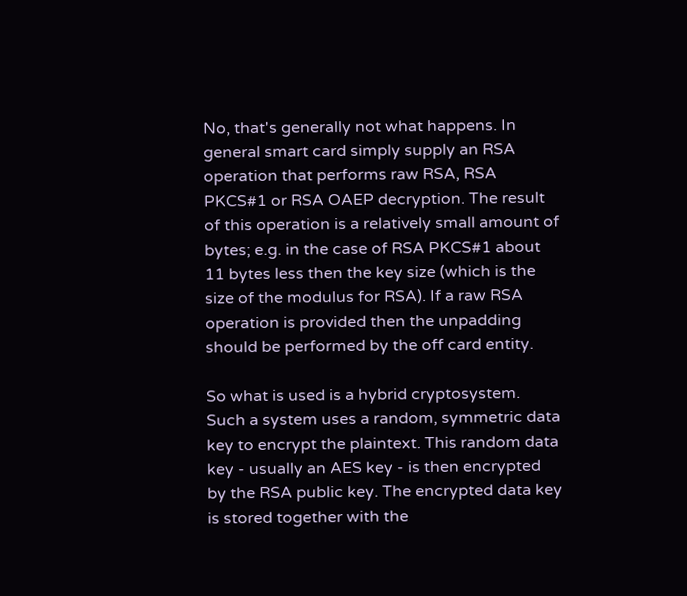No, that's generally not what happens. In general smart card simply supply an RSA operation that performs raw RSA, RSA PKCS#1 or RSA OAEP decryption. The result of this operation is a relatively small amount of bytes; e.g. in the case of RSA PKCS#1 about 11 bytes less then the key size (which is the size of the modulus for RSA). If a raw RSA operation is provided then the unpadding should be performed by the off card entity.

So what is used is a hybrid cryptosystem. Such a system uses a random, symmetric data key to encrypt the plaintext. This random data key - usually an AES key - is then encrypted by the RSA public key. The encrypted data key is stored together with the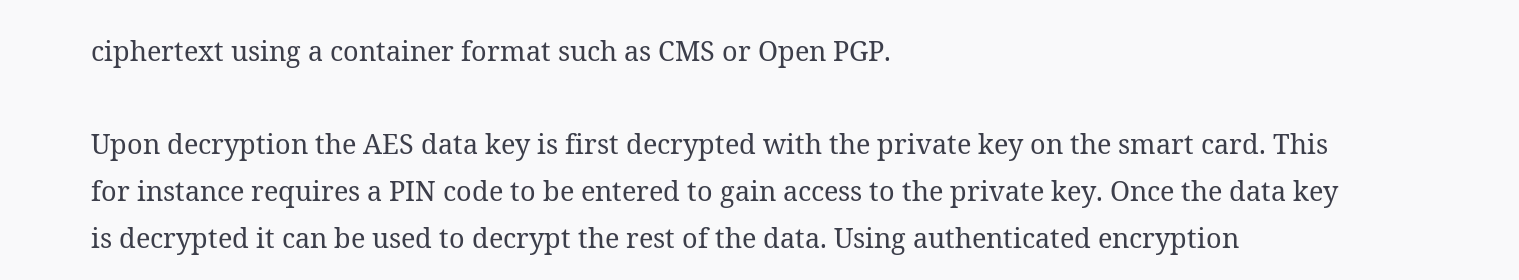ciphertext using a container format such as CMS or Open PGP.

Upon decryption the AES data key is first decrypted with the private key on the smart card. This for instance requires a PIN code to be entered to gain access to the private key. Once the data key is decrypted it can be used to decrypt the rest of the data. Using authenticated encryption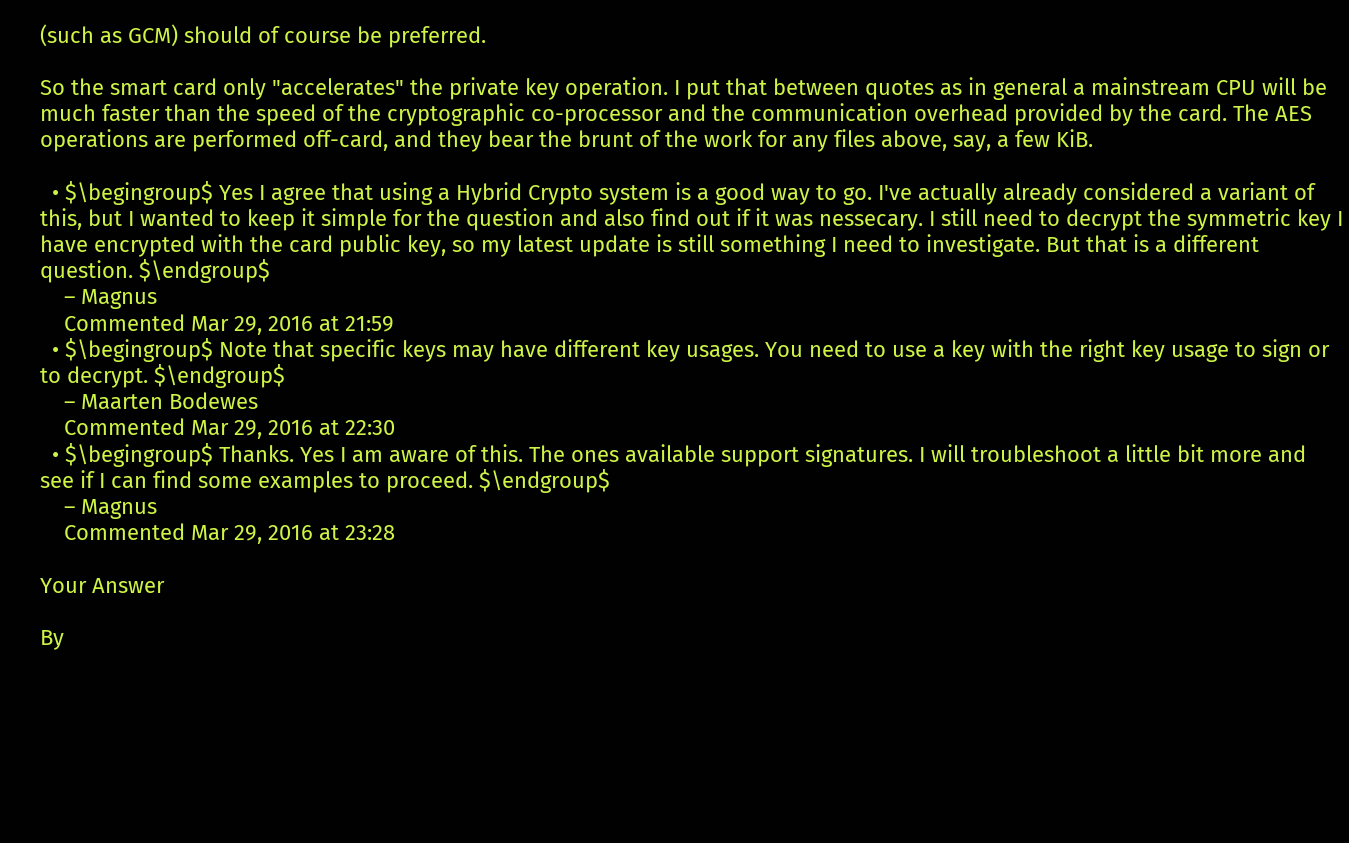(such as GCM) should of course be preferred.

So the smart card only "accelerates" the private key operation. I put that between quotes as in general a mainstream CPU will be much faster than the speed of the cryptographic co-processor and the communication overhead provided by the card. The AES operations are performed off-card, and they bear the brunt of the work for any files above, say, a few KiB.

  • $\begingroup$ Yes I agree that using a Hybrid Crypto system is a good way to go. I've actually already considered a variant of this, but I wanted to keep it simple for the question and also find out if it was nessecary. I still need to decrypt the symmetric key I have encrypted with the card public key, so my latest update is still something I need to investigate. But that is a different question. $\endgroup$
    – Magnus
    Commented Mar 29, 2016 at 21:59
  • $\begingroup$ Note that specific keys may have different key usages. You need to use a key with the right key usage to sign or to decrypt. $\endgroup$
    – Maarten Bodewes
    Commented Mar 29, 2016 at 22:30
  • $\begingroup$ Thanks. Yes I am aware of this. The ones available support signatures. I will troubleshoot a little bit more and see if I can find some examples to proceed. $\endgroup$
    – Magnus
    Commented Mar 29, 2016 at 23:28

Your Answer

By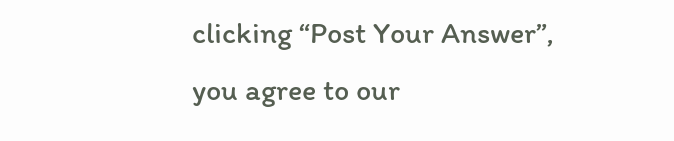clicking “Post Your Answer”, you agree to our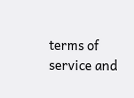terms of service and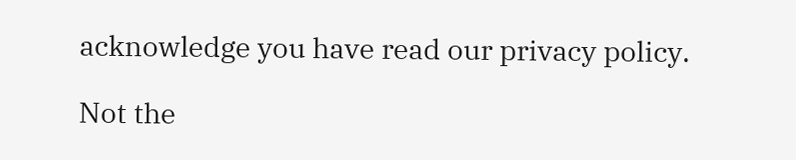acknowledge you have read our privacy policy.

Not the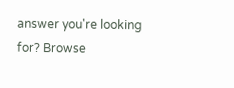answer you're looking for? Browse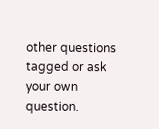other questions tagged or ask your own question.